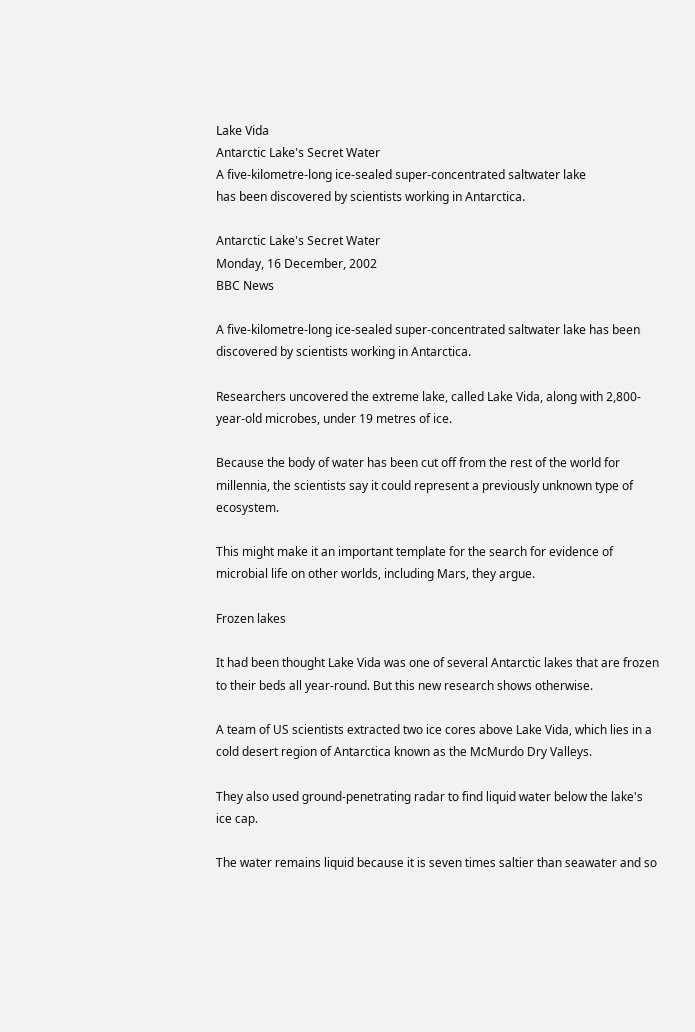Lake Vida
Antarctic Lake's Secret Water
A five-kilometre-long ice-sealed super-concentrated saltwater lake
has been discovered by scientists working in Antarctica.

Antarctic Lake's Secret Water
Monday, 16 December, 2002
BBC News

A five-kilometre-long ice-sealed super-concentrated saltwater lake has been discovered by scientists working in Antarctica.

Researchers uncovered the extreme lake, called Lake Vida, along with 2,800-year-old microbes, under 19 metres of ice.

Because the body of water has been cut off from the rest of the world for millennia, the scientists say it could represent a previously unknown type of ecosystem.

This might make it an important template for the search for evidence of microbial life on other worlds, including Mars, they argue.

Frozen lakes

It had been thought Lake Vida was one of several Antarctic lakes that are frozen to their beds all year-round. But this new research shows otherwise.

A team of US scientists extracted two ice cores above Lake Vida, which lies in a cold desert region of Antarctica known as the McMurdo Dry Valleys.

They also used ground-penetrating radar to find liquid water below the lake's ice cap.

The water remains liquid because it is seven times saltier than seawater and so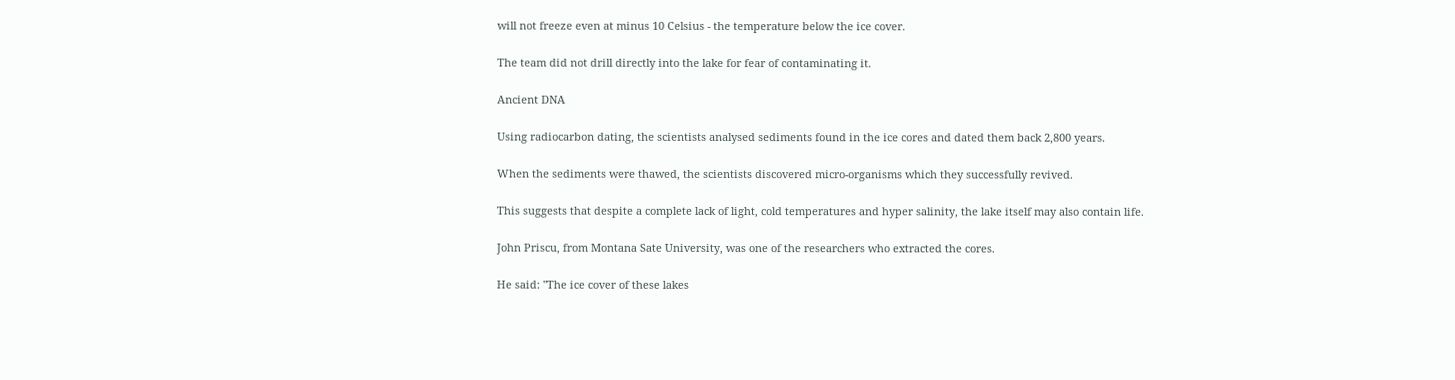will not freeze even at minus 10 Celsius - the temperature below the ice cover.

The team did not drill directly into the lake for fear of contaminating it.

Ancient DNA

Using radiocarbon dating, the scientists analysed sediments found in the ice cores and dated them back 2,800 years.

When the sediments were thawed, the scientists discovered micro-organisms which they successfully revived.

This suggests that despite a complete lack of light, cold temperatures and hyper salinity, the lake itself may also contain life.

John Priscu, from Montana Sate University, was one of the researchers who extracted the cores.

He said: "The ice cover of these lakes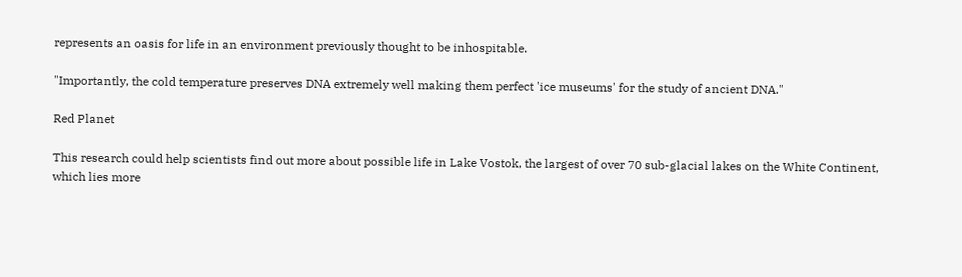represents an oasis for life in an environment previously thought to be inhospitable.

"Importantly, the cold temperature preserves DNA extremely well making them perfect 'ice museums' for the study of ancient DNA."

Red Planet

This research could help scientists find out more about possible life in Lake Vostok, the largest of over 70 sub-glacial lakes on the White Continent, which lies more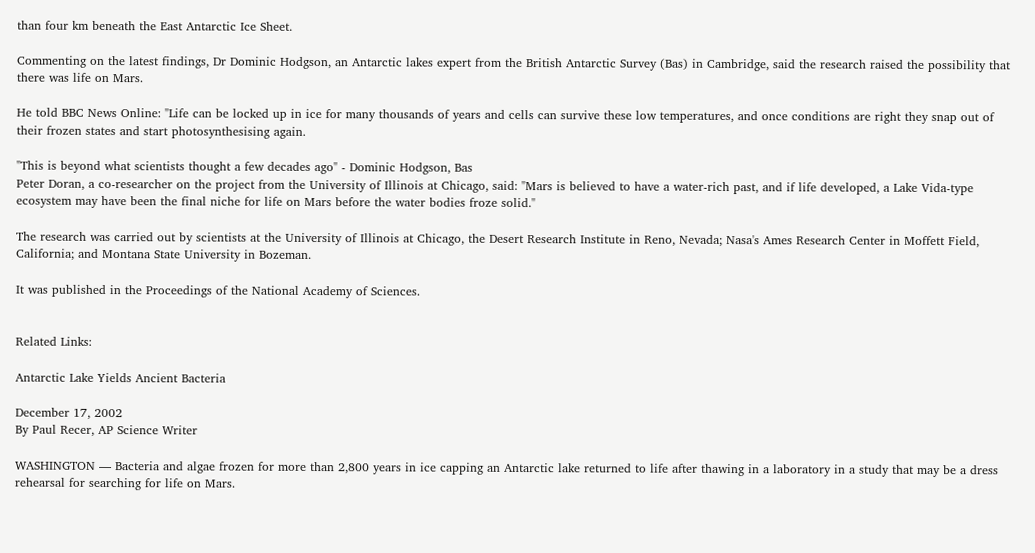than four km beneath the East Antarctic Ice Sheet.

Commenting on the latest findings, Dr Dominic Hodgson, an Antarctic lakes expert from the British Antarctic Survey (Bas) in Cambridge, said the research raised the possibility that there was life on Mars.

He told BBC News Online: "Life can be locked up in ice for many thousands of years and cells can survive these low temperatures, and once conditions are right they snap out of their frozen states and start photosynthesising again.

"This is beyond what scientists thought a few decades ago" - Dominic Hodgson, Bas
Peter Doran, a co-researcher on the project from the University of Illinois at Chicago, said: "Mars is believed to have a water-rich past, and if life developed, a Lake Vida-type ecosystem may have been the final niche for life on Mars before the water bodies froze solid."

The research was carried out by scientists at the University of Illinois at Chicago, the Desert Research Institute in Reno, Nevada; Nasa's Ames Research Center in Moffett Field, California; and Montana State University in Bozeman.

It was published in the Proceedings of the National Academy of Sciences.


Related Links:

Antarctic Lake Yields Ancient Bacteria

December 17, 2002
By Paul Recer, AP Science Writer

WASHINGTON –– Bacteria and algae frozen for more than 2,800 years in ice capping an Antarctic lake returned to life after thawing in a laboratory in a study that may be a dress rehearsal for searching for life on Mars.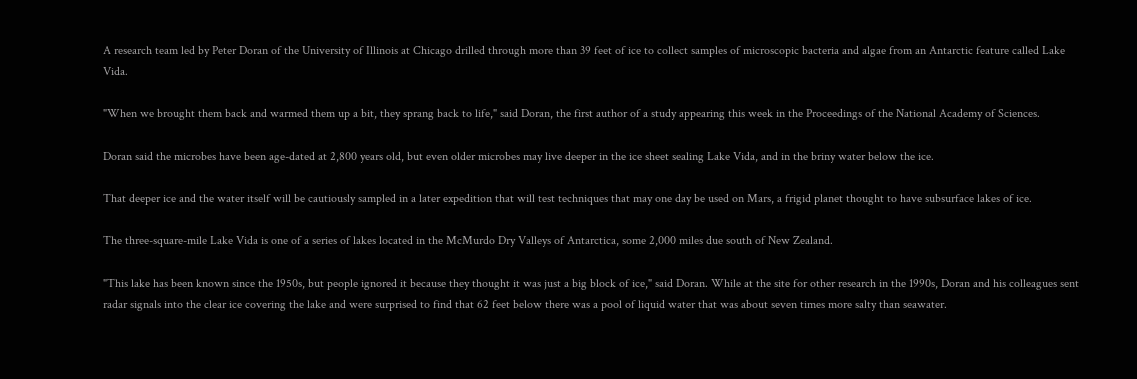A research team led by Peter Doran of the University of Illinois at Chicago drilled through more than 39 feet of ice to collect samples of microscopic bacteria and algae from an Antarctic feature called Lake Vida.

"When we brought them back and warmed them up a bit, they sprang back to life," said Doran, the first author of a study appearing this week in the Proceedings of the National Academy of Sciences.

Doran said the microbes have been age-dated at 2,800 years old, but even older microbes may live deeper in the ice sheet sealing Lake Vida, and in the briny water below the ice.

That deeper ice and the water itself will be cautiously sampled in a later expedition that will test techniques that may one day be used on Mars, a frigid planet thought to have subsurface lakes of ice.

The three-square-mile Lake Vida is one of a series of lakes located in the McMurdo Dry Valleys of Antarctica, some 2,000 miles due south of New Zealand.

"This lake has been known since the 1950s, but people ignored it because they thought it was just a big block of ice," said Doran. While at the site for other research in the 1990s, Doran and his colleagues sent radar signals into the clear ice covering the lake and were surprised to find that 62 feet below there was a pool of liquid water that was about seven times more salty than seawater.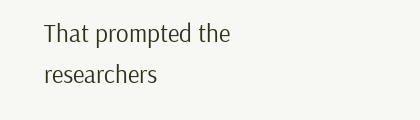That prompted the researchers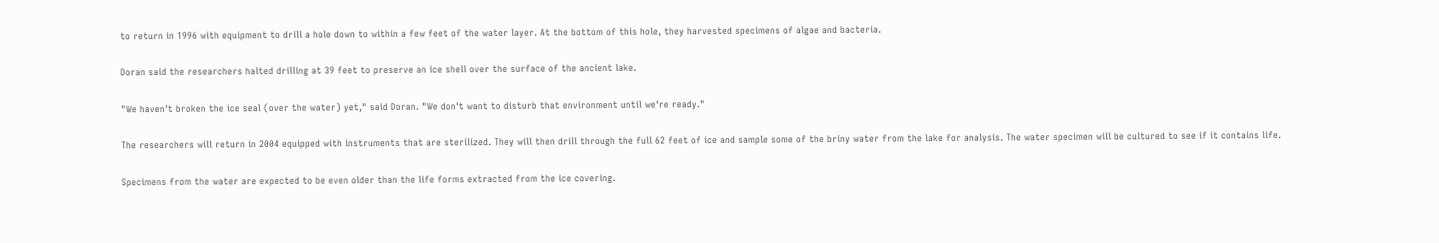to return in 1996 with equipment to drill a hole down to within a few feet of the water layer. At the bottom of this hole, they harvested specimens of algae and bacteria.

Doran said the researchers halted drilling at 39 feet to preserve an ice shell over the surface of the ancient lake.

"We haven't broken the ice seal (over the water) yet," said Doran. "We don't want to disturb that environment until we're ready."

The researchers will return in 2004 equipped with instruments that are sterilized. They will then drill through the full 62 feet of ice and sample some of the briny water from the lake for analysis. The water specimen will be cultured to see if it contains life.

Specimens from the water are expected to be even older than the life forms extracted from the ice covering.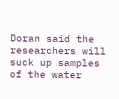Doran said the researchers will suck up samples of the water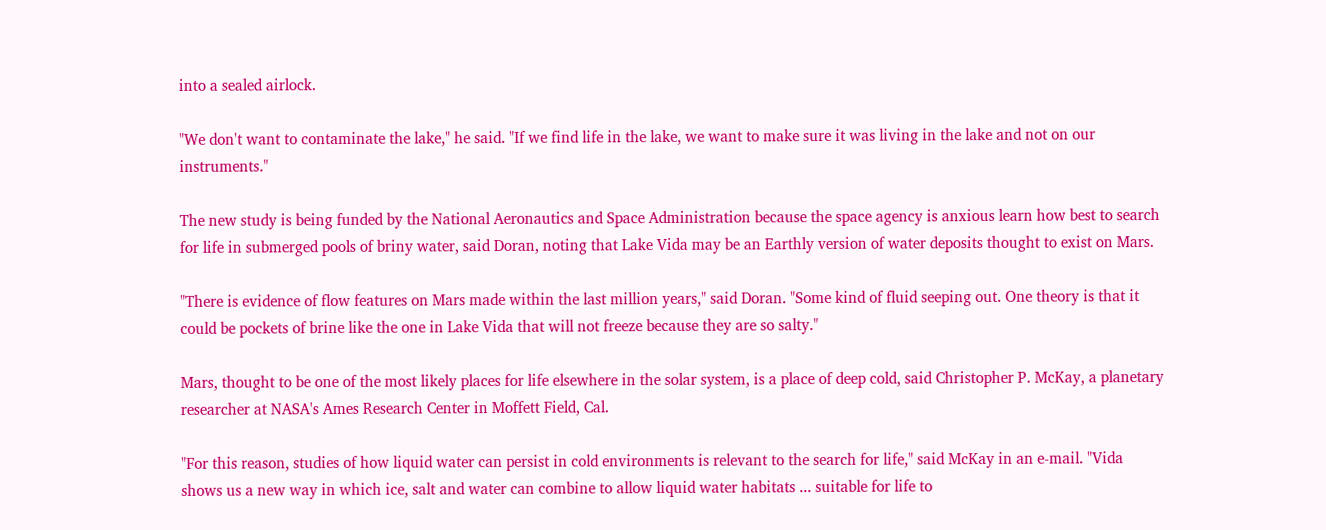into a sealed airlock.

"We don't want to contaminate the lake," he said. "If we find life in the lake, we want to make sure it was living in the lake and not on our instruments."

The new study is being funded by the National Aeronautics and Space Administration because the space agency is anxious learn how best to search for life in submerged pools of briny water, said Doran, noting that Lake Vida may be an Earthly version of water deposits thought to exist on Mars.

"There is evidence of flow features on Mars made within the last million years," said Doran. "Some kind of fluid seeping out. One theory is that it could be pockets of brine like the one in Lake Vida that will not freeze because they are so salty."

Mars, thought to be one of the most likely places for life elsewhere in the solar system, is a place of deep cold, said Christopher P. McKay, a planetary researcher at NASA's Ames Research Center in Moffett Field, Cal.

"For this reason, studies of how liquid water can persist in cold environments is relevant to the search for life," said McKay in an e-mail. "Vida shows us a new way in which ice, salt and water can combine to allow liquid water habitats ... suitable for life to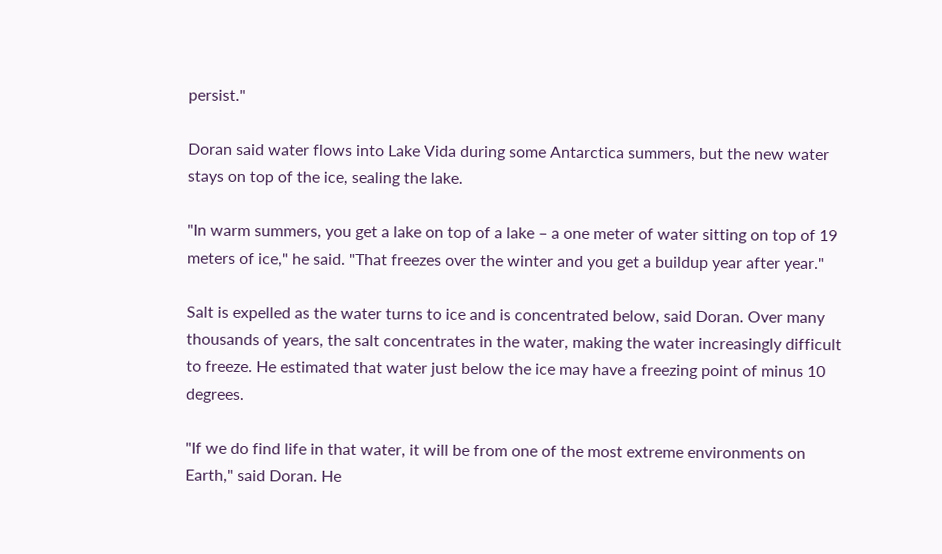persist."

Doran said water flows into Lake Vida during some Antarctica summers, but the new water stays on top of the ice, sealing the lake.

"In warm summers, you get a lake on top of a lake – a one meter of water sitting on top of 19 meters of ice," he said. "That freezes over the winter and you get a buildup year after year."

Salt is expelled as the water turns to ice and is concentrated below, said Doran. Over many thousands of years, the salt concentrates in the water, making the water increasingly difficult to freeze. He estimated that water just below the ice may have a freezing point of minus 10 degrees.

"If we do find life in that water, it will be from one of the most extreme environments on Earth," said Doran. He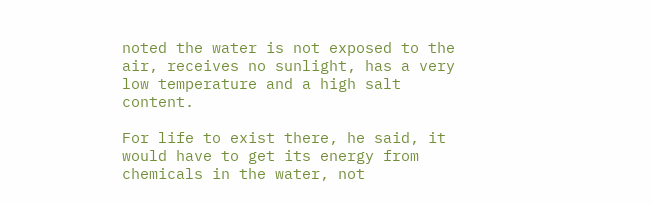noted the water is not exposed to the air, receives no sunlight, has a very low temperature and a high salt content.

For life to exist there, he said, it would have to get its energy from chemicals in the water, not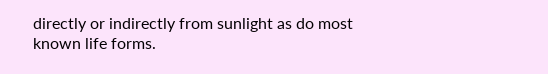directly or indirectly from sunlight as do most known life forms.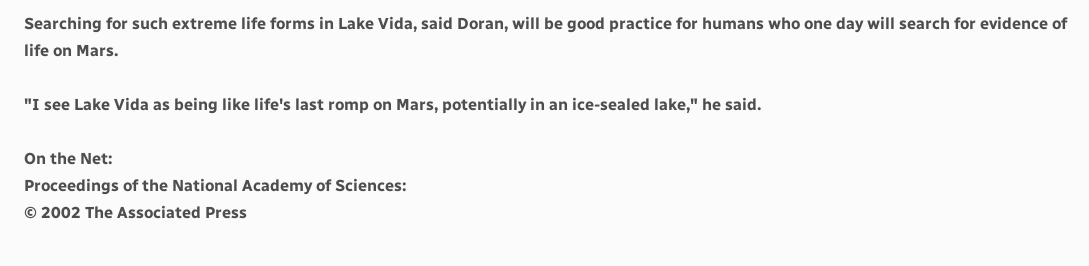Searching for such extreme life forms in Lake Vida, said Doran, will be good practice for humans who one day will search for evidence of life on Mars.

"I see Lake Vida as being like life's last romp on Mars, potentially in an ice-sealed lake," he said.

On the Net:
Proceedings of the National Academy of Sciences:
© 2002 The Associated Press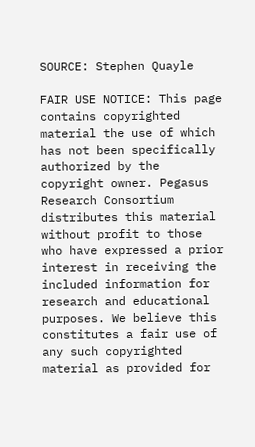SOURCE: Stephen Quayle

FAIR USE NOTICE: This page contains copyrighted material the use of which has not been specifically authorized by the copyright owner. Pegasus Research Consortium distributes this material without profit to those who have expressed a prior interest in receiving the included information for research and educational purposes. We believe this constitutes a fair use of any such copyrighted material as provided for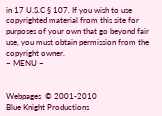in 17 U.S.C § 107. If you wish to use copyrighted material from this site for purposes of your own that go beyond fair use, you must obtain permission from the copyright owner.
~ MENU ~


Webpages  © 2001-2010
Blue Knight Productions